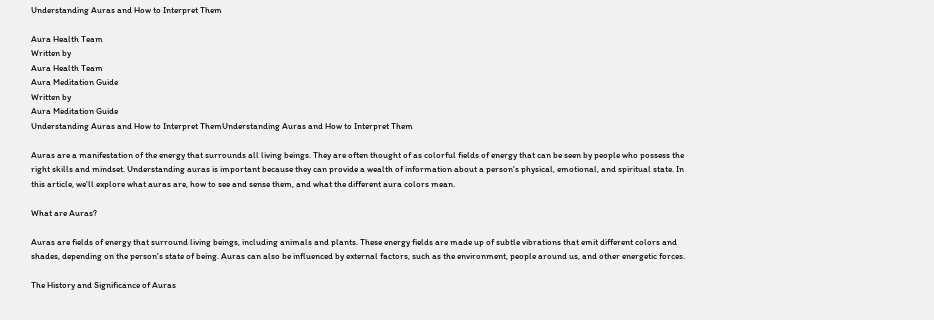Understanding Auras and How to Interpret Them

Aura Health Team
Written by
Aura Health Team
Aura Meditation Guide
Written by
Aura Meditation Guide
Understanding Auras and How to Interpret ThemUnderstanding Auras and How to Interpret Them

Auras are a manifestation of the energy that surrounds all living beings. They are often thought of as colorful fields of energy that can be seen by people who possess the right skills and mindset. Understanding auras is important because they can provide a wealth of information about a person's physical, emotional, and spiritual state. In this article, we'll explore what auras are, how to see and sense them, and what the different aura colors mean.

What are Auras?

Auras are fields of energy that surround living beings, including animals and plants. These energy fields are made up of subtle vibrations that emit different colors and shades, depending on the person's state of being. Auras can also be influenced by external factors, such as the environment, people around us, and other energetic forces.

The History and Significance of Auras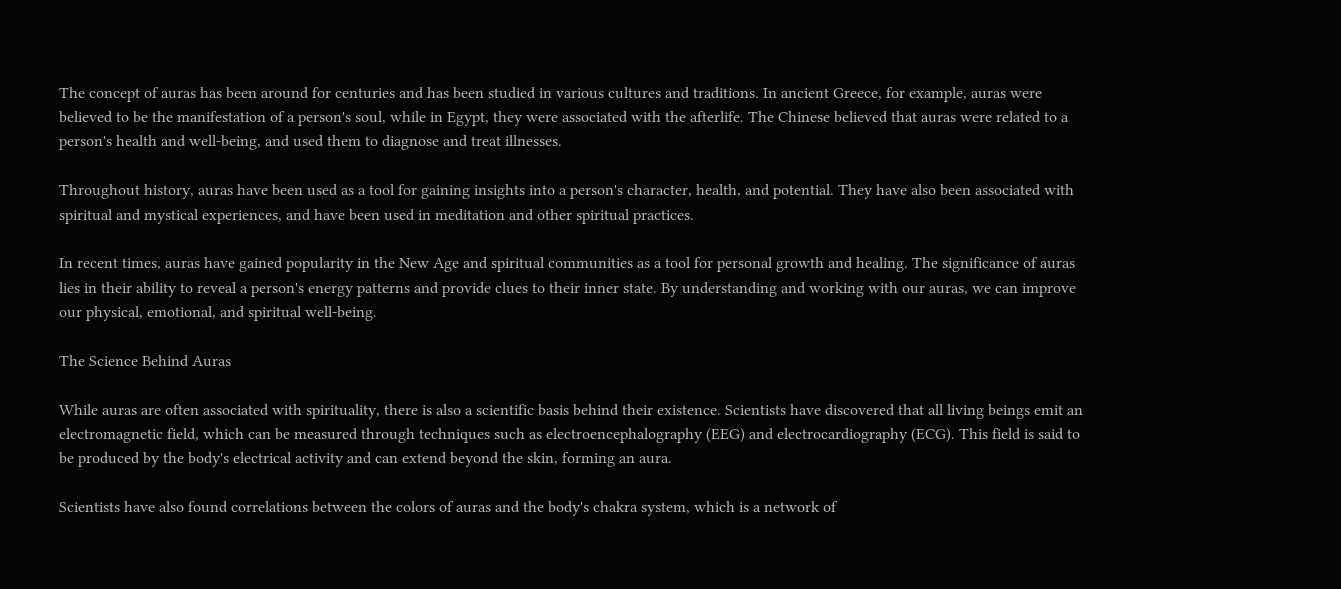The concept of auras has been around for centuries and has been studied in various cultures and traditions. In ancient Greece, for example, auras were believed to be the manifestation of a person's soul, while in Egypt, they were associated with the afterlife. The Chinese believed that auras were related to a person's health and well-being, and used them to diagnose and treat illnesses.

Throughout history, auras have been used as a tool for gaining insights into a person's character, health, and potential. They have also been associated with spiritual and mystical experiences, and have been used in meditation and other spiritual practices.

In recent times, auras have gained popularity in the New Age and spiritual communities as a tool for personal growth and healing. The significance of auras lies in their ability to reveal a person's energy patterns and provide clues to their inner state. By understanding and working with our auras, we can improve our physical, emotional, and spiritual well-being.

The Science Behind Auras

While auras are often associated with spirituality, there is also a scientific basis behind their existence. Scientists have discovered that all living beings emit an electromagnetic field, which can be measured through techniques such as electroencephalography (EEG) and electrocardiography (ECG). This field is said to be produced by the body's electrical activity and can extend beyond the skin, forming an aura.

Scientists have also found correlations between the colors of auras and the body's chakra system, which is a network of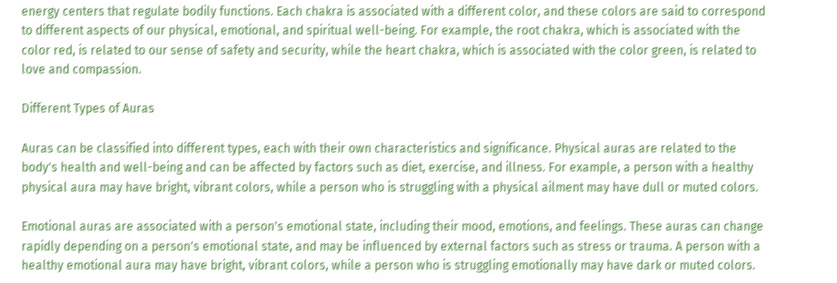energy centers that regulate bodily functions. Each chakra is associated with a different color, and these colors are said to correspond to different aspects of our physical, emotional, and spiritual well-being. For example, the root chakra, which is associated with the color red, is related to our sense of safety and security, while the heart chakra, which is associated with the color green, is related to love and compassion.

Different Types of Auras

Auras can be classified into different types, each with their own characteristics and significance. Physical auras are related to the body's health and well-being and can be affected by factors such as diet, exercise, and illness. For example, a person with a healthy physical aura may have bright, vibrant colors, while a person who is struggling with a physical ailment may have dull or muted colors.

Emotional auras are associated with a person's emotional state, including their mood, emotions, and feelings. These auras can change rapidly depending on a person's emotional state, and may be influenced by external factors such as stress or trauma. A person with a healthy emotional aura may have bright, vibrant colors, while a person who is struggling emotionally may have dark or muted colors.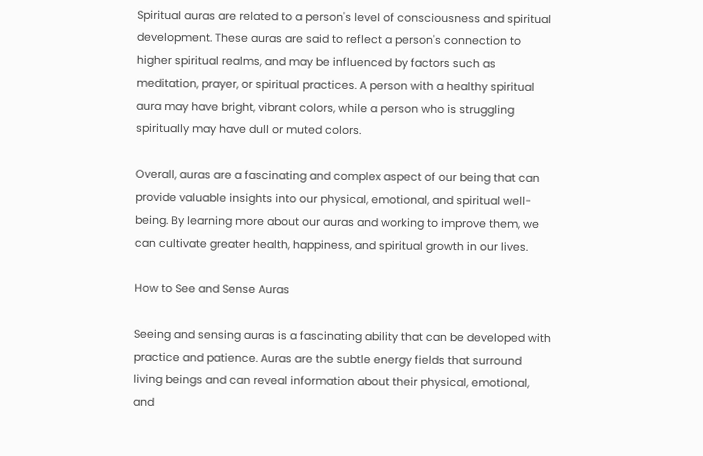Spiritual auras are related to a person's level of consciousness and spiritual development. These auras are said to reflect a person's connection to higher spiritual realms, and may be influenced by factors such as meditation, prayer, or spiritual practices. A person with a healthy spiritual aura may have bright, vibrant colors, while a person who is struggling spiritually may have dull or muted colors.

Overall, auras are a fascinating and complex aspect of our being that can provide valuable insights into our physical, emotional, and spiritual well-being. By learning more about our auras and working to improve them, we can cultivate greater health, happiness, and spiritual growth in our lives.

How to See and Sense Auras

Seeing and sensing auras is a fascinating ability that can be developed with practice and patience. Auras are the subtle energy fields that surround living beings and can reveal information about their physical, emotional, and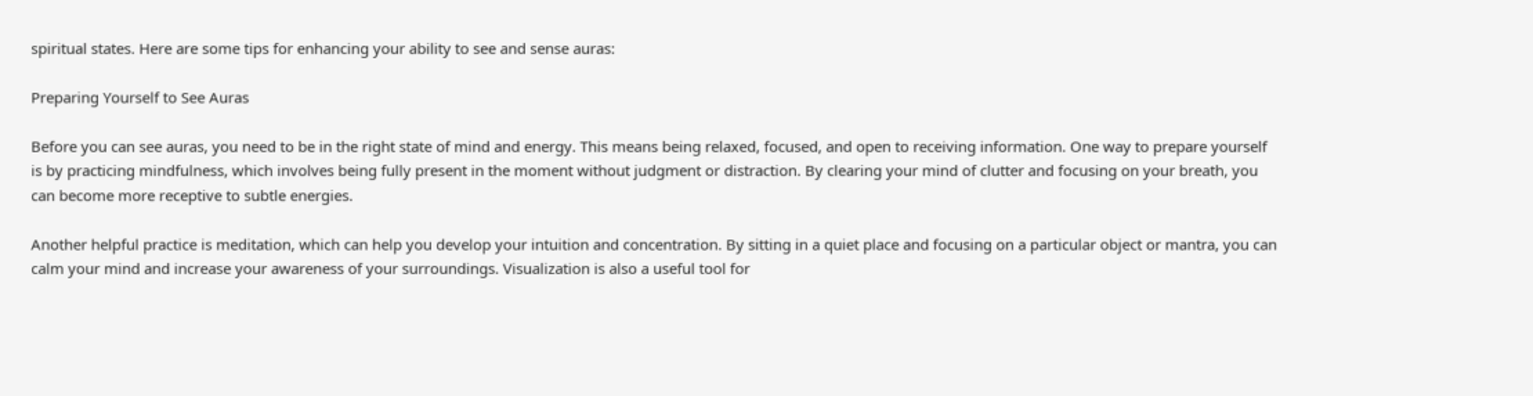spiritual states. Here are some tips for enhancing your ability to see and sense auras:

Preparing Yourself to See Auras

Before you can see auras, you need to be in the right state of mind and energy. This means being relaxed, focused, and open to receiving information. One way to prepare yourself is by practicing mindfulness, which involves being fully present in the moment without judgment or distraction. By clearing your mind of clutter and focusing on your breath, you can become more receptive to subtle energies.

Another helpful practice is meditation, which can help you develop your intuition and concentration. By sitting in a quiet place and focusing on a particular object or mantra, you can calm your mind and increase your awareness of your surroundings. Visualization is also a useful tool for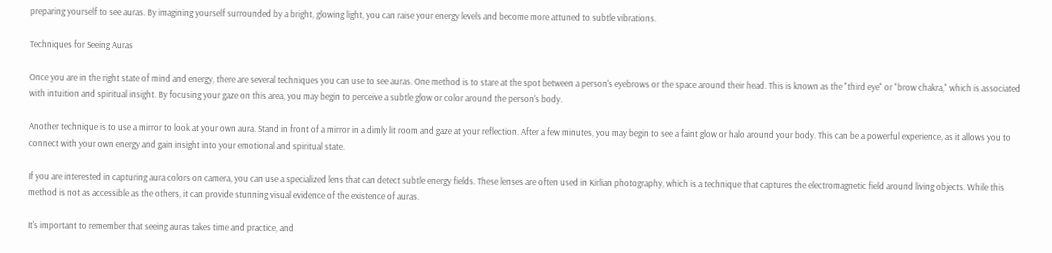preparing yourself to see auras. By imagining yourself surrounded by a bright, glowing light, you can raise your energy levels and become more attuned to subtle vibrations.

Techniques for Seeing Auras

Once you are in the right state of mind and energy, there are several techniques you can use to see auras. One method is to stare at the spot between a person's eyebrows or the space around their head. This is known as the "third eye" or "brow chakra," which is associated with intuition and spiritual insight. By focusing your gaze on this area, you may begin to perceive a subtle glow or color around the person's body.

Another technique is to use a mirror to look at your own aura. Stand in front of a mirror in a dimly lit room and gaze at your reflection. After a few minutes, you may begin to see a faint glow or halo around your body. This can be a powerful experience, as it allows you to connect with your own energy and gain insight into your emotional and spiritual state.

If you are interested in capturing aura colors on camera, you can use a specialized lens that can detect subtle energy fields. These lenses are often used in Kirlian photography, which is a technique that captures the electromagnetic field around living objects. While this method is not as accessible as the others, it can provide stunning visual evidence of the existence of auras.

It's important to remember that seeing auras takes time and practice, and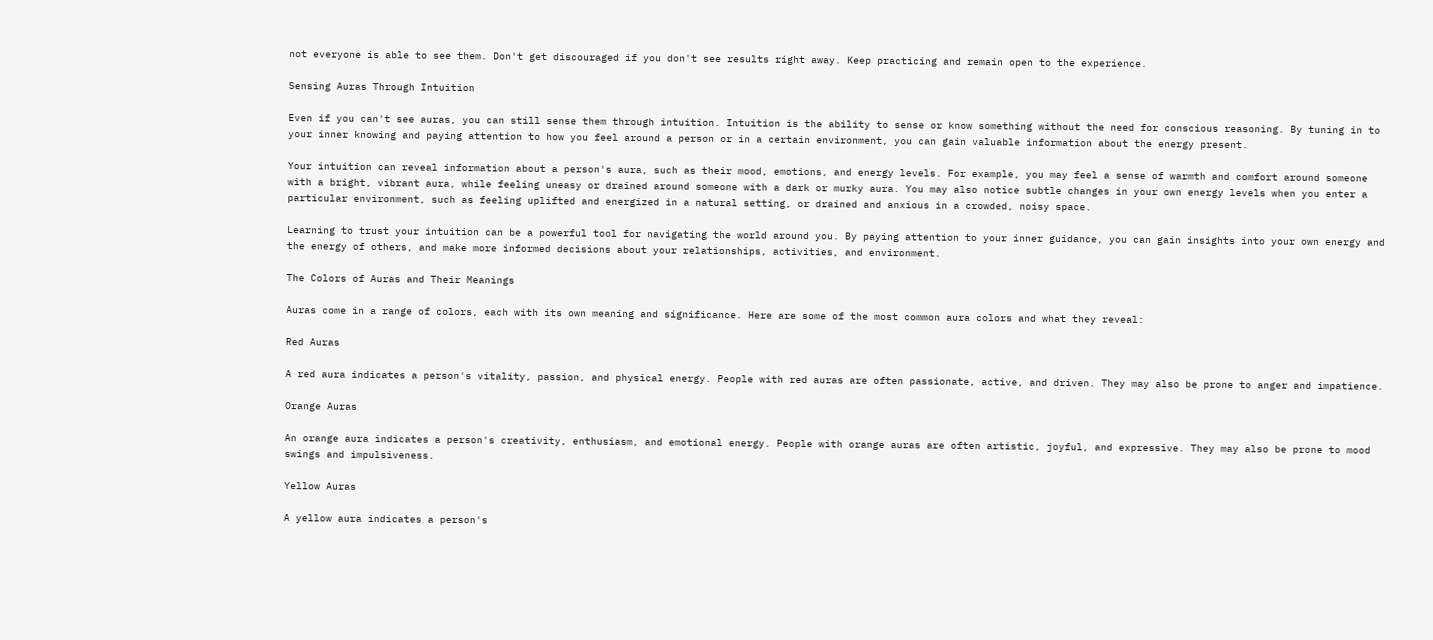not everyone is able to see them. Don't get discouraged if you don't see results right away. Keep practicing and remain open to the experience.

Sensing Auras Through Intuition

Even if you can't see auras, you can still sense them through intuition. Intuition is the ability to sense or know something without the need for conscious reasoning. By tuning in to your inner knowing and paying attention to how you feel around a person or in a certain environment, you can gain valuable information about the energy present.

Your intuition can reveal information about a person's aura, such as their mood, emotions, and energy levels. For example, you may feel a sense of warmth and comfort around someone with a bright, vibrant aura, while feeling uneasy or drained around someone with a dark or murky aura. You may also notice subtle changes in your own energy levels when you enter a particular environment, such as feeling uplifted and energized in a natural setting, or drained and anxious in a crowded, noisy space.

Learning to trust your intuition can be a powerful tool for navigating the world around you. By paying attention to your inner guidance, you can gain insights into your own energy and the energy of others, and make more informed decisions about your relationships, activities, and environment.

The Colors of Auras and Their Meanings

Auras come in a range of colors, each with its own meaning and significance. Here are some of the most common aura colors and what they reveal:

Red Auras

A red aura indicates a person's vitality, passion, and physical energy. People with red auras are often passionate, active, and driven. They may also be prone to anger and impatience.

Orange Auras

An orange aura indicates a person's creativity, enthusiasm, and emotional energy. People with orange auras are often artistic, joyful, and expressive. They may also be prone to mood swings and impulsiveness.

Yellow Auras

A yellow aura indicates a person's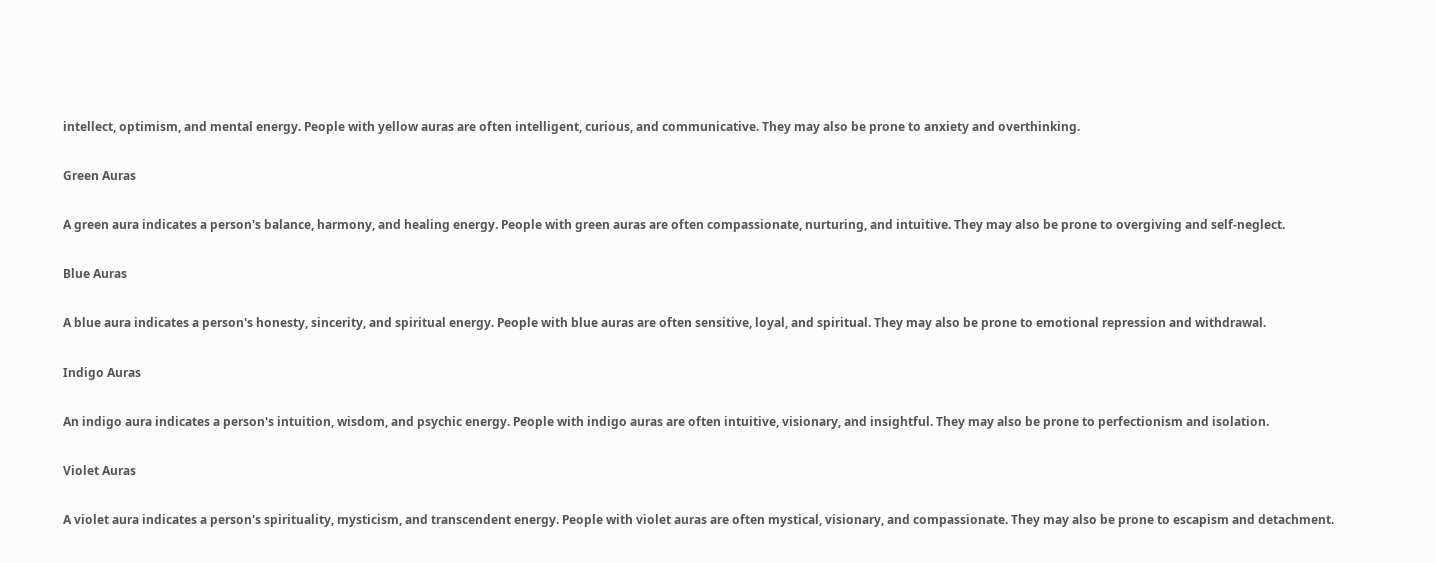intellect, optimism, and mental energy. People with yellow auras are often intelligent, curious, and communicative. They may also be prone to anxiety and overthinking.

Green Auras

A green aura indicates a person's balance, harmony, and healing energy. People with green auras are often compassionate, nurturing, and intuitive. They may also be prone to overgiving and self-neglect.

Blue Auras

A blue aura indicates a person's honesty, sincerity, and spiritual energy. People with blue auras are often sensitive, loyal, and spiritual. They may also be prone to emotional repression and withdrawal.

Indigo Auras

An indigo aura indicates a person's intuition, wisdom, and psychic energy. People with indigo auras are often intuitive, visionary, and insightful. They may also be prone to perfectionism and isolation.

Violet Auras

A violet aura indicates a person's spirituality, mysticism, and transcendent energy. People with violet auras are often mystical, visionary, and compassionate. They may also be prone to escapism and detachment.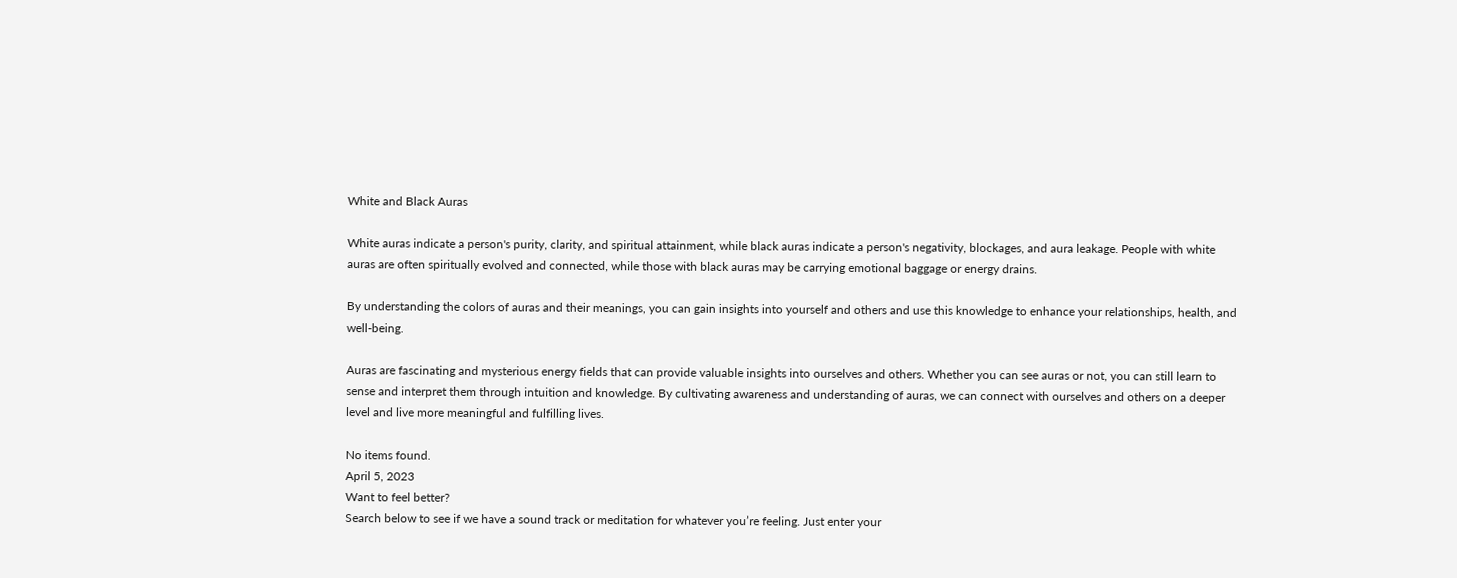White and Black Auras

White auras indicate a person's purity, clarity, and spiritual attainment, while black auras indicate a person's negativity, blockages, and aura leakage. People with white auras are often spiritually evolved and connected, while those with black auras may be carrying emotional baggage or energy drains.

By understanding the colors of auras and their meanings, you can gain insights into yourself and others and use this knowledge to enhance your relationships, health, and well-being.

Auras are fascinating and mysterious energy fields that can provide valuable insights into ourselves and others. Whether you can see auras or not, you can still learn to sense and interpret them through intuition and knowledge. By cultivating awareness and understanding of auras, we can connect with ourselves and others on a deeper level and live more meaningful and fulfilling lives.

No items found.
April 5, 2023
Want to feel better?
Search below to see if we have a sound track or meditation for whatever you’re feeling. Just enter your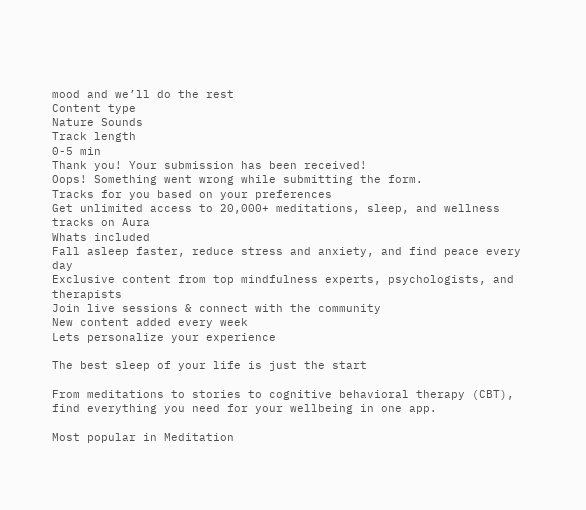mood and we’ll do the rest
Content type
Nature Sounds
Track length
0-5 min
Thank you! Your submission has been received!
Oops! Something went wrong while submitting the form.
Tracks for you based on your preferences
Get unlimited access to 20,000+ meditations, sleep, and wellness tracks on Aura
Whats included
Fall asleep faster, reduce stress and anxiety, and find peace every day
Exclusive content from top mindfulness experts, psychologists, and therapists
Join live sessions & connect with the community
New content added every week
Lets personalize your experience

The best sleep of your life is just the start

From meditations to stories to cognitive behavioral therapy (CBT), find everything you need for your wellbeing in one app.

Most popular in Meditation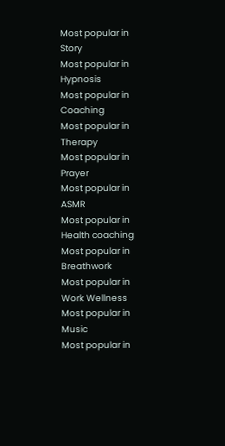Most popular in Story
Most popular in Hypnosis
Most popular in Coaching
Most popular in Therapy
Most popular in Prayer
Most popular in ASMR
Most popular in Health coaching
Most popular in Breathwork
Most popular in Work Wellness
Most popular in Music
Most popular in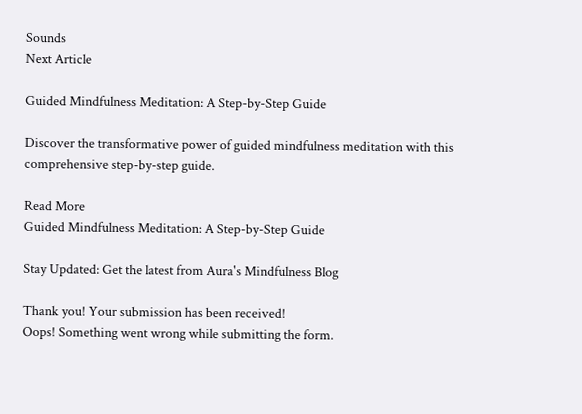Sounds
Next Article

Guided Mindfulness Meditation: A Step-by-Step Guide

Discover the transformative power of guided mindfulness meditation with this comprehensive step-by-step guide.

Read More
Guided Mindfulness Meditation: A Step-by-Step Guide

Stay Updated: Get the latest from Aura's Mindfulness Blog

Thank you! Your submission has been received!
Oops! Something went wrong while submitting the form.